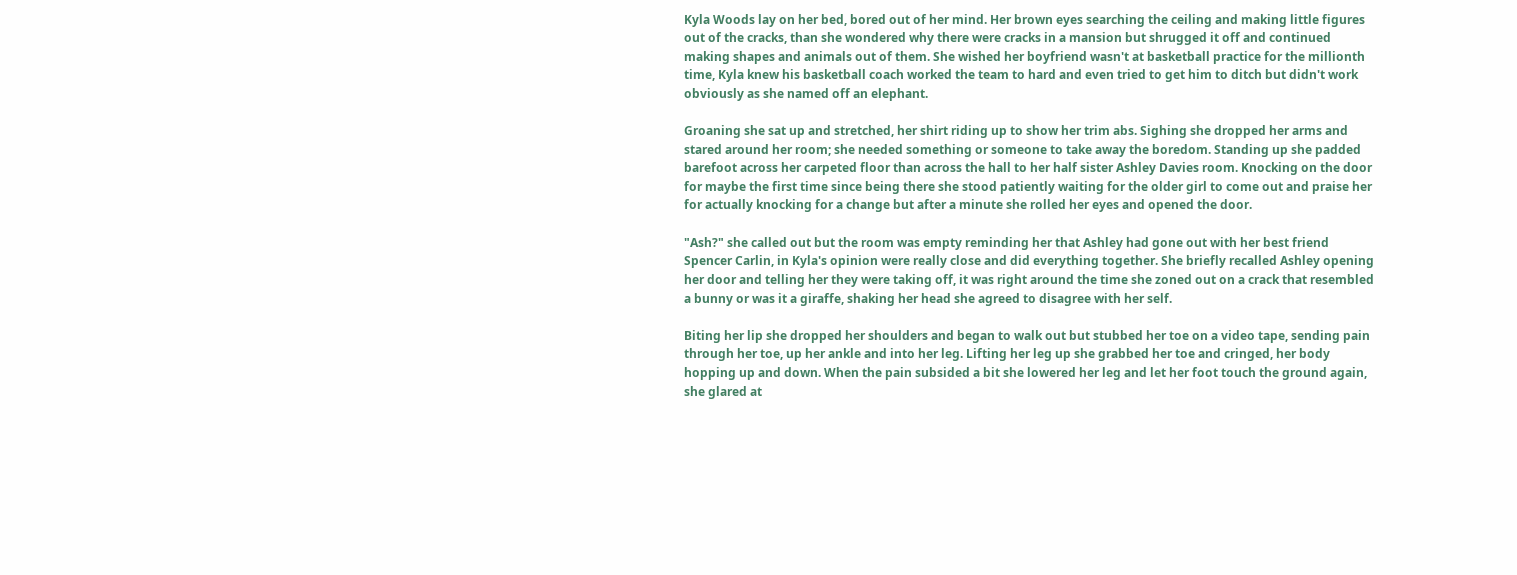Kyla Woods lay on her bed, bored out of her mind. Her brown eyes searching the ceiling and making little figures out of the cracks, than she wondered why there were cracks in a mansion but shrugged it off and continued making shapes and animals out of them. She wished her boyfriend wasn't at basketball practice for the millionth time, Kyla knew his basketball coach worked the team to hard and even tried to get him to ditch but didn't work obviously as she named off an elephant.

Groaning she sat up and stretched, her shirt riding up to show her trim abs. Sighing she dropped her arms and stared around her room; she needed something or someone to take away the boredom. Standing up she padded barefoot across her carpeted floor than across the hall to her half sister Ashley Davies room. Knocking on the door for maybe the first time since being there she stood patiently waiting for the older girl to come out and praise her for actually knocking for a change but after a minute she rolled her eyes and opened the door.

"Ash?" she called out but the room was empty reminding her that Ashley had gone out with her best friend Spencer Carlin, in Kyla's opinion were really close and did everything together. She briefly recalled Ashley opening her door and telling her they were taking off, it was right around the time she zoned out on a crack that resembled a bunny or was it a giraffe, shaking her head she agreed to disagree with her self.

Biting her lip she dropped her shoulders and began to walk out but stubbed her toe on a video tape, sending pain through her toe, up her ankle and into her leg. Lifting her leg up she grabbed her toe and cringed, her body hopping up and down. When the pain subsided a bit she lowered her leg and let her foot touch the ground again, she glared at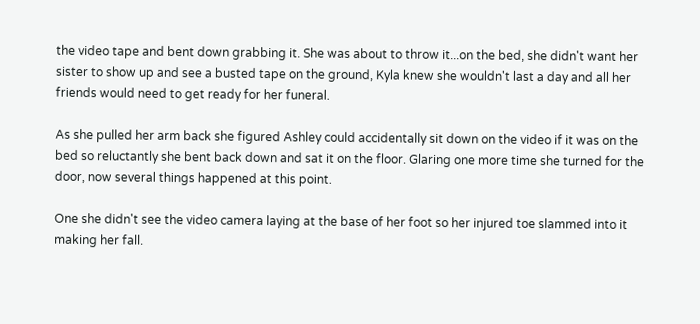the video tape and bent down grabbing it. She was about to throw it...on the bed, she didn't want her sister to show up and see a busted tape on the ground, Kyla knew she wouldn't last a day and all her friends would need to get ready for her funeral.

As she pulled her arm back she figured Ashley could accidentally sit down on the video if it was on the bed so reluctantly she bent back down and sat it on the floor. Glaring one more time she turned for the door, now several things happened at this point.

One she didn't see the video camera laying at the base of her foot so her injured toe slammed into it making her fall.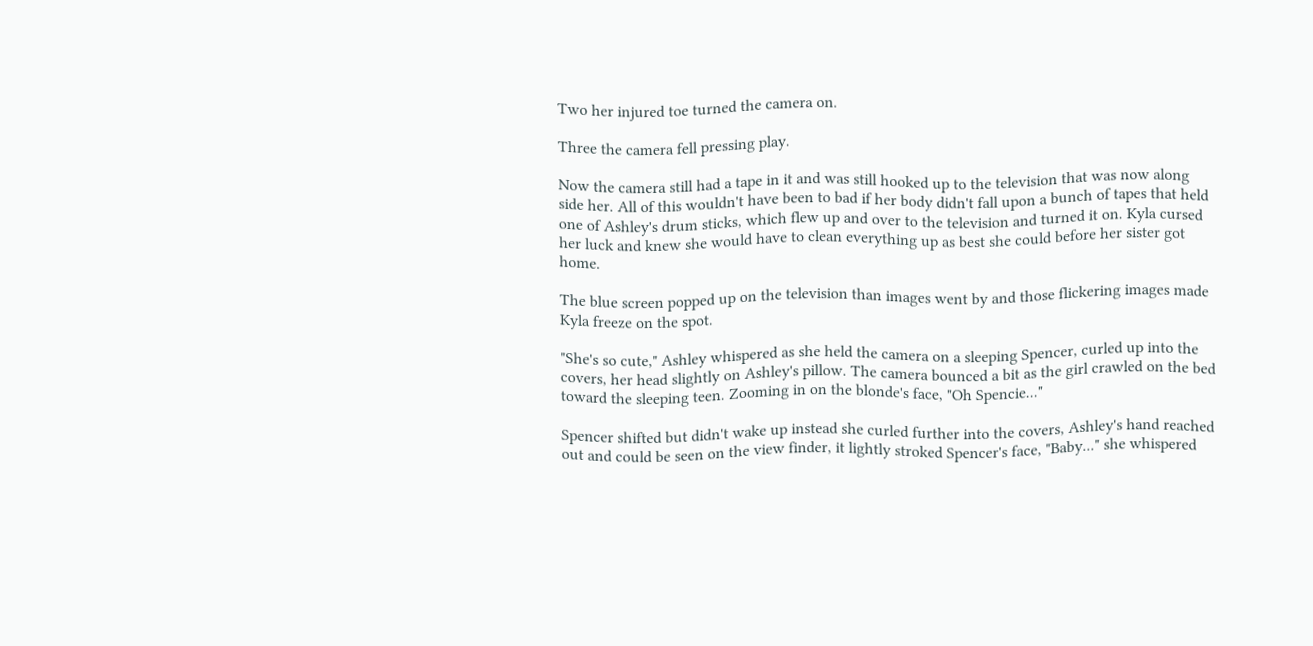Two her injured toe turned the camera on.

Three the camera fell pressing play.

Now the camera still had a tape in it and was still hooked up to the television that was now along side her. All of this wouldn't have been to bad if her body didn't fall upon a bunch of tapes that held one of Ashley's drum sticks, which flew up and over to the television and turned it on. Kyla cursed her luck and knew she would have to clean everything up as best she could before her sister got home.

The blue screen popped up on the television than images went by and those flickering images made Kyla freeze on the spot.

"She's so cute," Ashley whispered as she held the camera on a sleeping Spencer, curled up into the covers, her head slightly on Ashley's pillow. The camera bounced a bit as the girl crawled on the bed toward the sleeping teen. Zooming in on the blonde's face, "Oh Spencie..."

Spencer shifted but didn't wake up instead she curled further into the covers, Ashley's hand reached out and could be seen on the view finder, it lightly stroked Spencer's face, "Baby..." she whispered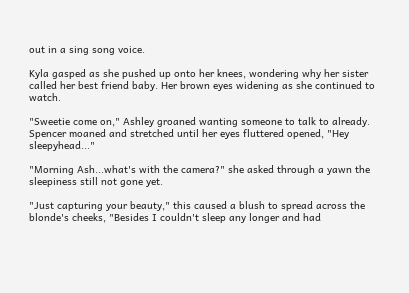out in a sing song voice.

Kyla gasped as she pushed up onto her knees, wondering why her sister called her best friend baby. Her brown eyes widening as she continued to watch.

"Sweetie come on," Ashley groaned wanting someone to talk to already. Spencer moaned and stretched until her eyes fluttered opened, "Hey sleepyhead..."

"Morning Ash...what's with the camera?" she asked through a yawn the sleepiness still not gone yet.

"Just capturing your beauty," this caused a blush to spread across the blonde's cheeks, "Besides I couldn't sleep any longer and had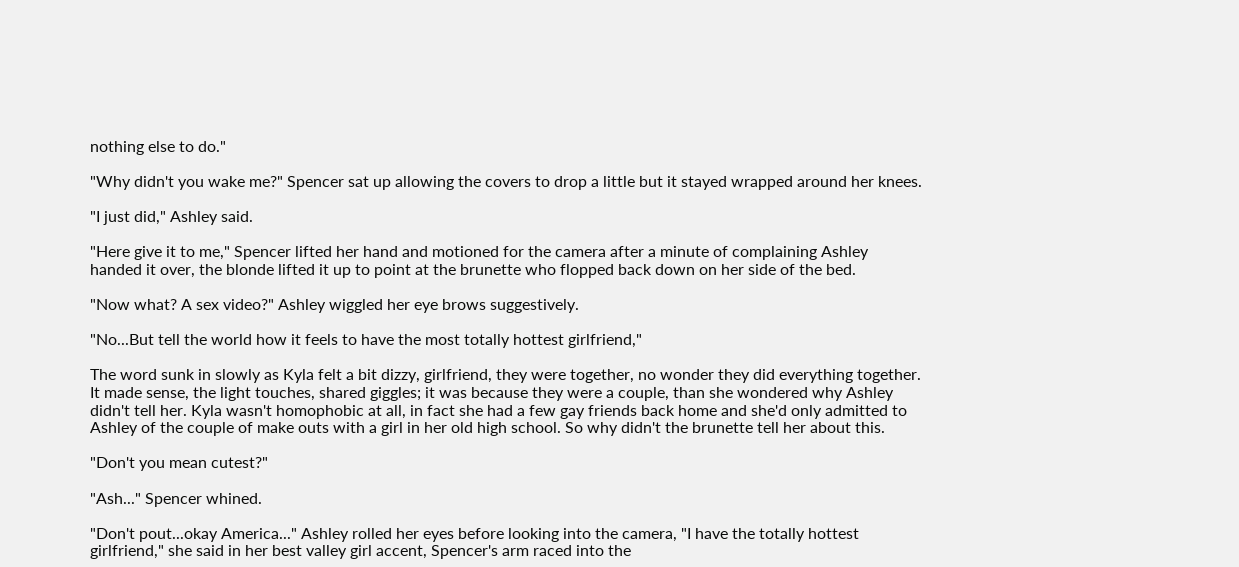nothing else to do."

"Why didn't you wake me?" Spencer sat up allowing the covers to drop a little but it stayed wrapped around her knees.

"I just did," Ashley said.

"Here give it to me," Spencer lifted her hand and motioned for the camera after a minute of complaining Ashley handed it over, the blonde lifted it up to point at the brunette who flopped back down on her side of the bed.

"Now what? A sex video?" Ashley wiggled her eye brows suggestively.

"No...But tell the world how it feels to have the most totally hottest girlfriend,"

The word sunk in slowly as Kyla felt a bit dizzy, girlfriend, they were together, no wonder they did everything together. It made sense, the light touches, shared giggles; it was because they were a couple, than she wondered why Ashley didn't tell her. Kyla wasn't homophobic at all, in fact she had a few gay friends back home and she'd only admitted to Ashley of the couple of make outs with a girl in her old high school. So why didn't the brunette tell her about this.

"Don't you mean cutest?"

"Ash..." Spencer whined.

"Don't pout...okay America..." Ashley rolled her eyes before looking into the camera, "I have the totally hottest girlfriend," she said in her best valley girl accent, Spencer's arm raced into the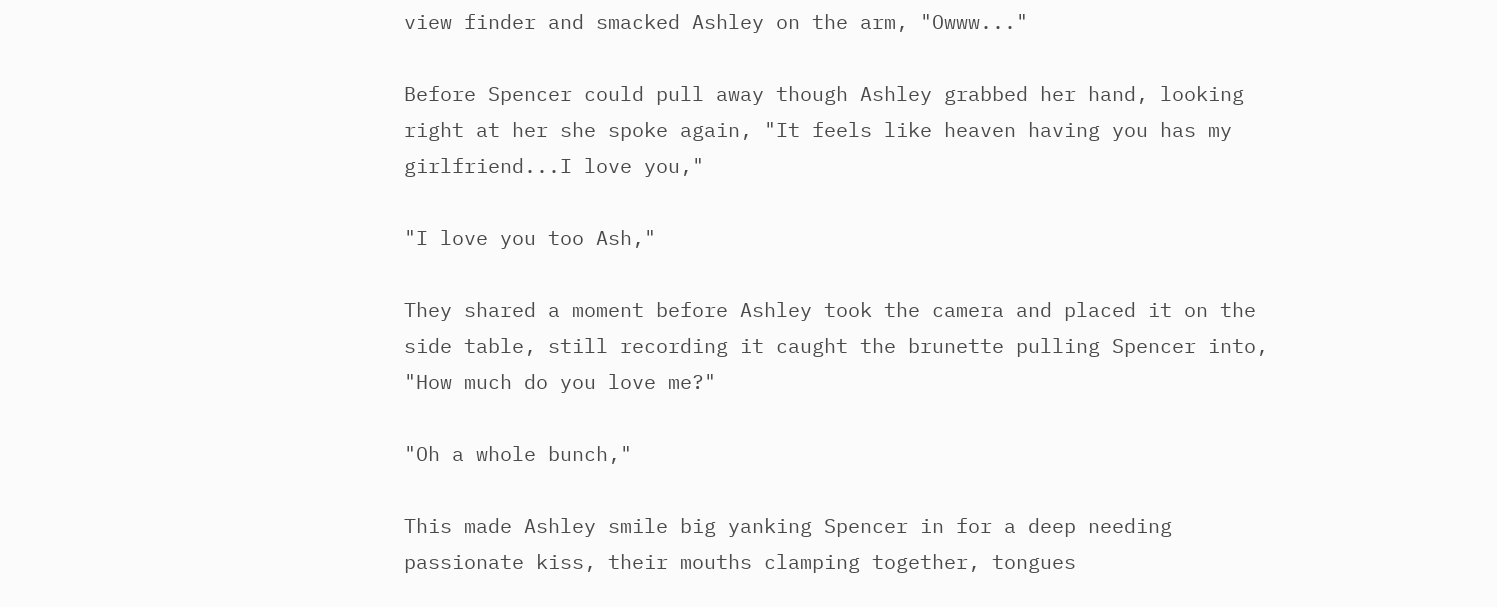view finder and smacked Ashley on the arm, "Owww..."

Before Spencer could pull away though Ashley grabbed her hand, looking right at her she spoke again, "It feels like heaven having you has my girlfriend...I love you,"

"I love you too Ash,"

They shared a moment before Ashley took the camera and placed it on the side table, still recording it caught the brunette pulling Spencer into, "How much do you love me?"

"Oh a whole bunch,"

This made Ashley smile big yanking Spencer in for a deep needing passionate kiss, their mouths clamping together, tongues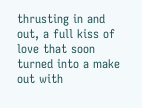thrusting in and out, a full kiss of love that soon turned into a make out with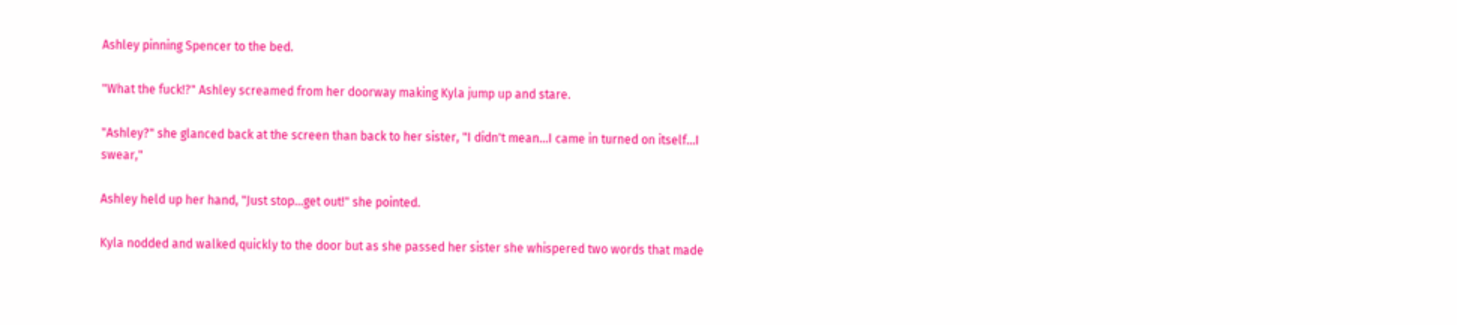Ashley pinning Spencer to the bed.

"What the fuck!?" Ashley screamed from her doorway making Kyla jump up and stare.

"Ashley?" she glanced back at the screen than back to her sister, "I didn't mean...I came in turned on itself...I swear,"

Ashley held up her hand, "Just stop...get out!" she pointed.

Kyla nodded and walked quickly to the door but as she passed her sister she whispered two words that made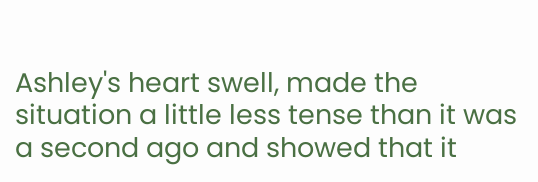Ashley's heart swell, made the situation a little less tense than it was a second ago and showed that it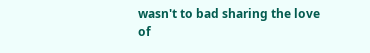wasn't to bad sharing the love of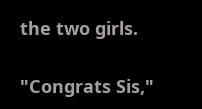the two girls.

"Congrats Sis,"